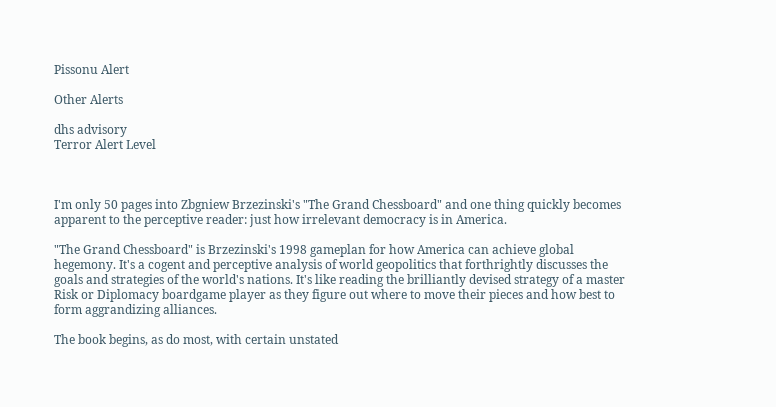Pissonu Alert

Other Alerts

dhs advisory
Terror Alert Level



I'm only 50 pages into Zbgniew Brzezinski's "The Grand Chessboard" and one thing quickly becomes apparent to the perceptive reader: just how irrelevant democracy is in America.

"The Grand Chessboard" is Brzezinski's 1998 gameplan for how America can achieve global hegemony. It's a cogent and perceptive analysis of world geopolitics that forthrightly discusses the goals and strategies of the world's nations. It's like reading the brilliantly devised strategy of a master Risk or Diplomacy boardgame player as they figure out where to move their pieces and how best to form aggrandizing alliances.

The book begins, as do most, with certain unstated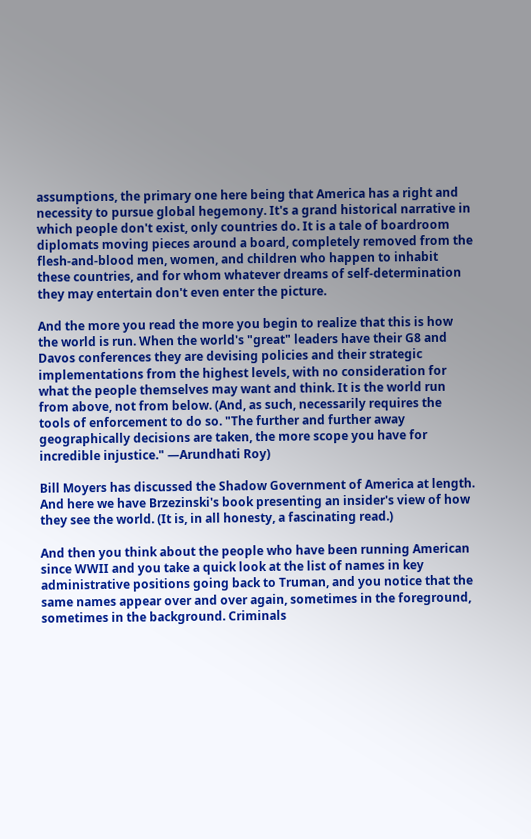assumptions, the primary one here being that America has a right and necessity to pursue global hegemony. It's a grand historical narrative in which people don't exist, only countries do. It is a tale of boardroom diplomats moving pieces around a board, completely removed from the flesh-and-blood men, women, and children who happen to inhabit these countries, and for whom whatever dreams of self-determination they may entertain don't even enter the picture.

And the more you read the more you begin to realize that this is how the world is run. When the world's "great" leaders have their G8 and Davos conferences they are devising policies and their strategic implementations from the highest levels, with no consideration for what the people themselves may want and think. It is the world run from above, not from below. (And, as such, necessarily requires the tools of enforcement to do so. "The further and further away geographically decisions are taken, the more scope you have for incredible injustice." —Arundhati Roy)

Bill Moyers has discussed the Shadow Government of America at length. And here we have Brzezinski's book presenting an insider's view of how they see the world. (It is, in all honesty, a fascinating read.)

And then you think about the people who have been running American since WWII and you take a quick look at the list of names in key administrative positions going back to Truman, and you notice that the same names appear over and over again, sometimes in the foreground, sometimes in the background. Criminals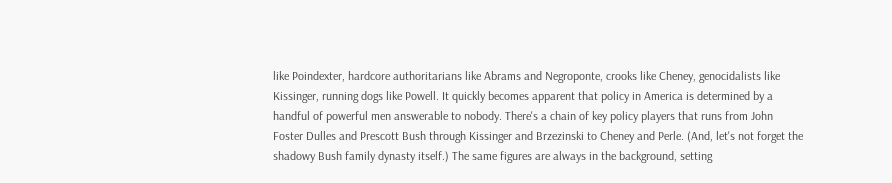like Poindexter, hardcore authoritarians like Abrams and Negroponte, crooks like Cheney, genocidalists like Kissinger, running dogs like Powell. It quickly becomes apparent that policy in America is determined by a handful of powerful men answerable to nobody. There's a chain of key policy players that runs from John Foster Dulles and Prescott Bush through Kissinger and Brzezinski to Cheney and Perle. (And, let's not forget the shadowy Bush family dynasty itself.) The same figures are always in the background, setting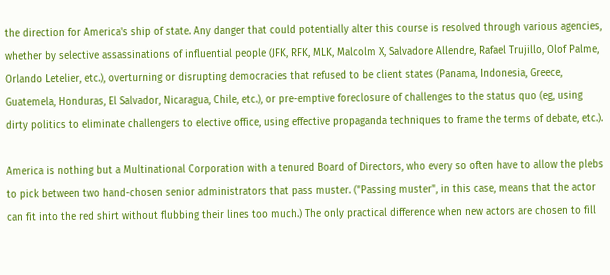the direction for America's ship of state. Any danger that could potentially alter this course is resolved through various agencies, whether by selective assassinations of influential people (JFK, RFK, MLK, Malcolm X, Salvadore Allendre, Rafael Trujillo, Olof Palme, Orlando Letelier, etc.), overturning or disrupting democracies that refused to be client states (Panama, Indonesia, Greece, Guatemela, Honduras, El Salvador, Nicaragua, Chile, etc.), or pre-emptive foreclosure of challenges to the status quo (eg, using dirty politics to eliminate challengers to elective office, using effective propaganda techniques to frame the terms of debate, etc.).

America is nothing but a Multinational Corporation with a tenured Board of Directors, who every so often have to allow the plebs to pick between two hand-chosen senior administrators that pass muster. ("Passing muster", in this case, means that the actor can fit into the red shirt without flubbing their lines too much.) The only practical difference when new actors are chosen to fill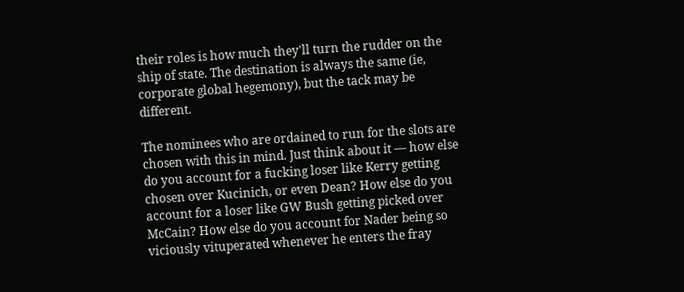their roles is how much they'll turn the rudder on the ship of state. The destination is always the same (ie, corporate global hegemony), but the tack may be different.

The nominees who are ordained to run for the slots are chosen with this in mind. Just think about it — how else do you account for a fucking loser like Kerry getting chosen over Kucinich, or even Dean? How else do you account for a loser like GW Bush getting picked over McCain? How else do you account for Nader being so viciously vituperated whenever he enters the fray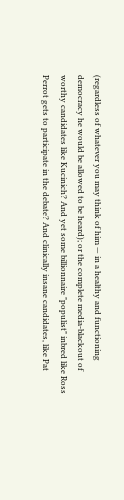(regardless of whatever you may think of him — in a healthy and functioning democracy he would be allowed to be heard); or the complete media-blackout of worthy candidates like Kucinich? And yet some billionnaire "populist" inbred like Ross Perrot gets to participate in the debate? And clinically insane candidates, like Pat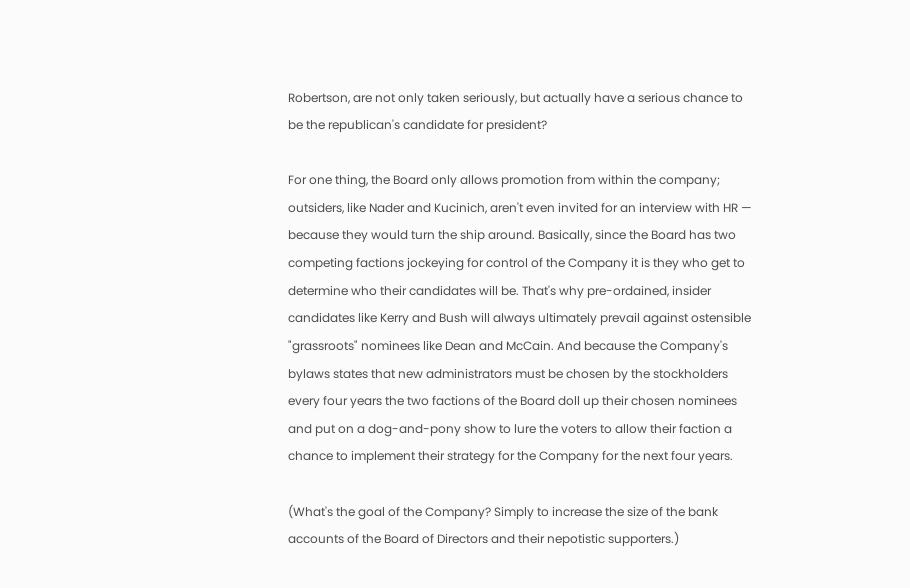Robertson, are not only taken seriously, but actually have a serious chance to be the republican's candidate for president?

For one thing, the Board only allows promotion from within the company; outsiders, like Nader and Kucinich, aren't even invited for an interview with HR — because they would turn the ship around. Basically, since the Board has two competing factions jockeying for control of the Company it is they who get to determine who their candidates will be. That's why pre-ordained, insider candidates like Kerry and Bush will always ultimately prevail against ostensible "grassroots" nominees like Dean and McCain. And because the Company's bylaws states that new administrators must be chosen by the stockholders every four years the two factions of the Board doll up their chosen nominees and put on a dog-and-pony show to lure the voters to allow their faction a chance to implement their strategy for the Company for the next four years.

(What's the goal of the Company? Simply to increase the size of the bank accounts of the Board of Directors and their nepotistic supporters.)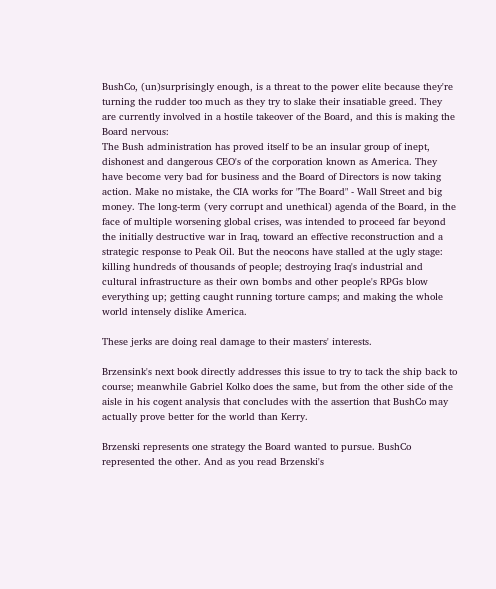BushCo, (un)surprisingly enough, is a threat to the power elite because they're turning the rudder too much as they try to slake their insatiable greed. They are currently involved in a hostile takeover of the Board, and this is making the Board nervous:
The Bush administration has proved itself to be an insular group of inept, dishonest and dangerous CEO's of the corporation known as America. They have become very bad for business and the Board of Directors is now taking action. Make no mistake, the CIA works for "The Board" - Wall Street and big money. The long-term (very corrupt and unethical) agenda of the Board, in the face of multiple worsening global crises, was intended to proceed far beyond the initially destructive war in Iraq, toward an effective reconstruction and a strategic response to Peak Oil. But the neocons have stalled at the ugly stage: killing hundreds of thousands of people; destroying Iraq's industrial and cultural infrastructure as their own bombs and other people's RPGs blow everything up; getting caught running torture camps; and making the whole world intensely dislike America.

These jerks are doing real damage to their masters' interests.

Brzensink's next book directly addresses this issue to try to tack the ship back to course; meanwhile Gabriel Kolko does the same, but from the other side of the aisle in his cogent analysis that concludes with the assertion that BushCo may actually prove better for the world than Kerry.

Brzenski represents one strategy the Board wanted to pursue. BushCo represented the other. And as you read Brzenski's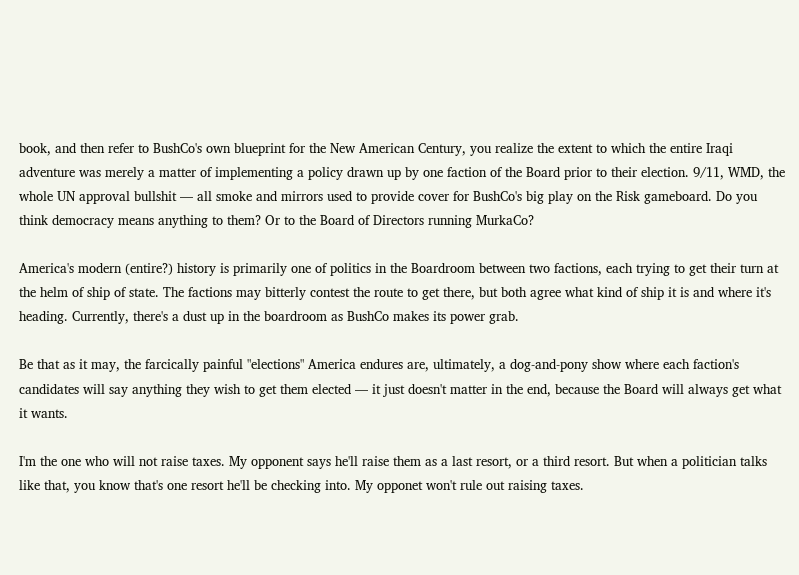book, and then refer to BushCo's own blueprint for the New American Century, you realize the extent to which the entire Iraqi adventure was merely a matter of implementing a policy drawn up by one faction of the Board prior to their election. 9/11, WMD, the whole UN approval bullshit — all smoke and mirrors used to provide cover for BushCo's big play on the Risk gameboard. Do you think democracy means anything to them? Or to the Board of Directors running MurkaCo?

America's modern (entire?) history is primarily one of politics in the Boardroom between two factions, each trying to get their turn at the helm of ship of state. The factions may bitterly contest the route to get there, but both agree what kind of ship it is and where it's heading. Currently, there's a dust up in the boardroom as BushCo makes its power grab.

Be that as it may, the farcically painful "elections" America endures are, ultimately, a dog-and-pony show where each faction's candidates will say anything they wish to get them elected — it just doesn't matter in the end, because the Board will always get what it wants.

I'm the one who will not raise taxes. My opponent says he'll raise them as a last resort, or a third resort. But when a politician talks like that, you know that's one resort he'll be checking into. My opponet won't rule out raising taxes.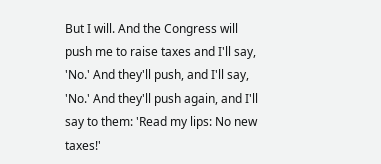But I will. And the Congress will push me to raise taxes and I'll say, 'No.' And they'll push, and I'll say, 'No.' And they'll push again, and I'll say to them: 'Read my lips: No new taxes!'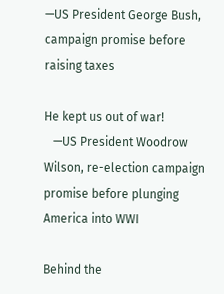—US President George Bush, campaign promise before raising taxes

He kept us out of war!
   —US President Woodrow Wilson, re-election campaign promise before plunging America into WWI

Behind the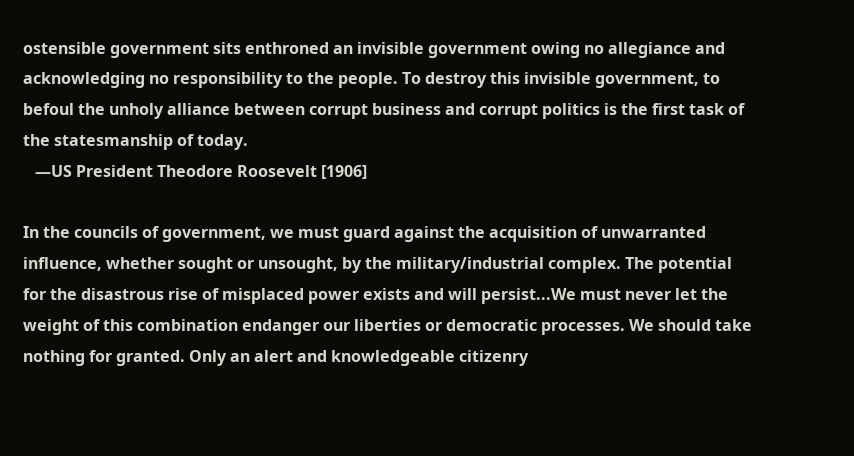ostensible government sits enthroned an invisible government owing no allegiance and acknowledging no responsibility to the people. To destroy this invisible government, to befoul the unholy alliance between corrupt business and corrupt politics is the first task of the statesmanship of today.
   —US President Theodore Roosevelt [1906]

In the councils of government, we must guard against the acquisition of unwarranted influence, whether sought or unsought, by the military/industrial complex. The potential for the disastrous rise of misplaced power exists and will persist...We must never let the weight of this combination endanger our liberties or democratic processes. We should take nothing for granted. Only an alert and knowledgeable citizenry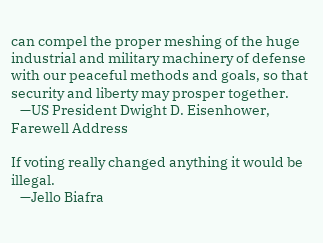can compel the proper meshing of the huge industrial and military machinery of defense with our peaceful methods and goals, so that security and liberty may prosper together.
   —US President Dwight D. Eisenhower, Farewell Address

If voting really changed anything it would be illegal.
   —Jello Biafra